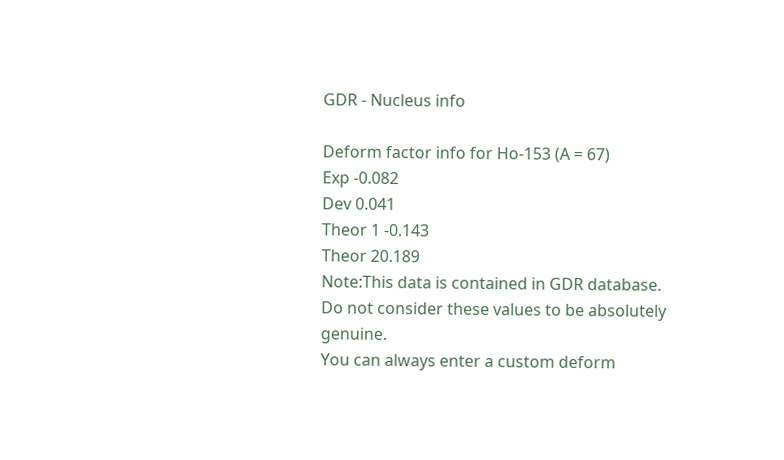GDR - Nucleus info

Deform factor info for Ho-153 (A = 67)
Exp -0.082
Dev 0.041
Theor 1 -0.143
Theor 20.189
Note:This data is contained in GDR database.
Do not consider these values to be absolutely genuine.
You can always enter a custom deform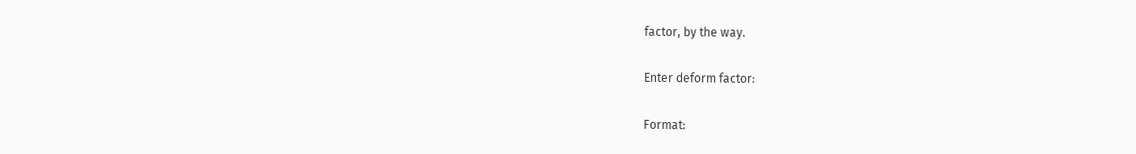factor, by the way.

Enter deform factor:

Format: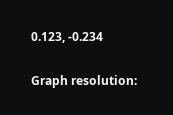0.123, -0.234

Graph resolution: